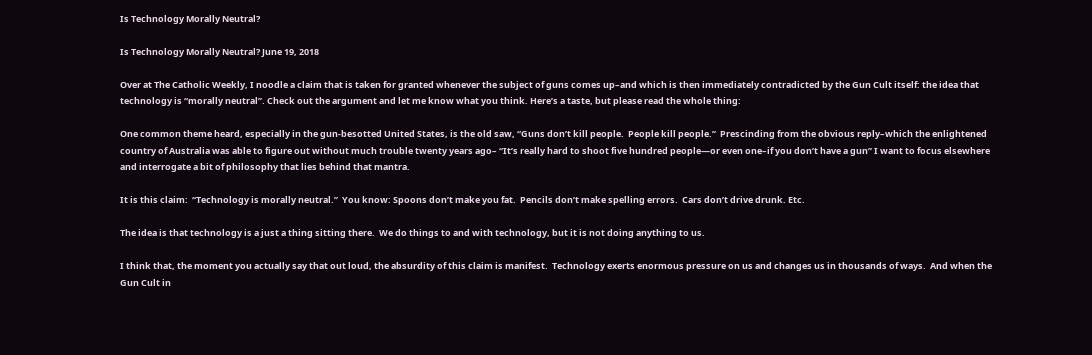Is Technology Morally Neutral?

Is Technology Morally Neutral? June 19, 2018

Over at The Catholic Weekly, I noodle a claim that is taken for granted whenever the subject of guns comes up–and which is then immediately contradicted by the Gun Cult itself: the idea that technology is “morally neutral”. Check out the argument and let me know what you think. Here’s a taste, but please read the whole thing:

One common theme heard, especially in the gun-besotted United States, is the old saw, “Guns don’t kill people.  People kill people.”  Prescinding from the obvious reply–which the enlightened country of Australia was able to figure out without much trouble twenty years ago– “It’s really hard to shoot five hundred people—or even one–if you don’t have a gun” I want to focus elsewhere and interrogate a bit of philosophy that lies behind that mantra.

It is this claim:  “Technology is morally neutral.”  You know: Spoons don’t make you fat.  Pencils don’t make spelling errors.  Cars don’t drive drunk. Etc.

The idea is that technology is a just a thing sitting there.  We do things to and with technology, but it is not doing anything to us.

I think that, the moment you actually say that out loud, the absurdity of this claim is manifest.  Technology exerts enormous pressure on us and changes us in thousands of ways.  And when the Gun Cult in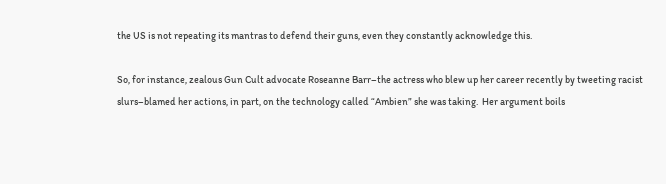the US is not repeating its mantras to defend their guns, even they constantly acknowledge this.

So, for instance, zealous Gun Cult advocate Roseanne Barr–the actress who blew up her career recently by tweeting racist slurs–blamed her actions, in part, on the technology called “Ambien” she was taking.  Her argument boils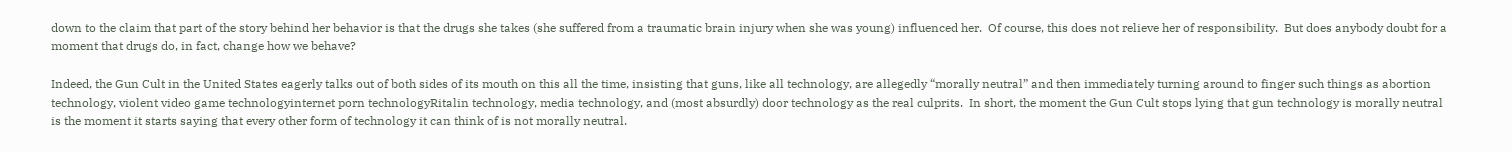down to the claim that part of the story behind her behavior is that the drugs she takes (she suffered from a traumatic brain injury when she was young) influenced her.  Of course, this does not relieve her of responsibility.  But does anybody doubt for a moment that drugs do, in fact, change how we behave?

Indeed, the Gun Cult in the United States eagerly talks out of both sides of its mouth on this all the time, insisting that guns, like all technology, are allegedly “morally neutral” and then immediately turning around to finger such things as abortion technology, violent video game technologyinternet porn technologyRitalin technology, media technology, and (most absurdly) door technology as the real culprits.  In short, the moment the Gun Cult stops lying that gun technology is morally neutral is the moment it starts saying that every other form of technology it can think of is not morally neutral.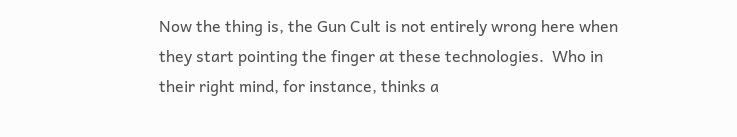Now the thing is, the Gun Cult is not entirely wrong here when they start pointing the finger at these technologies.  Who in their right mind, for instance, thinks a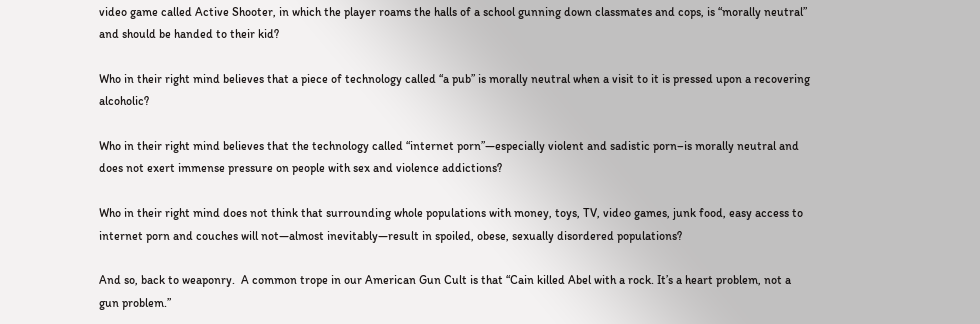video game called Active Shooter, in which the player roams the halls of a school gunning down classmates and cops, is “morally neutral” and should be handed to their kid?

Who in their right mind believes that a piece of technology called “a pub” is morally neutral when a visit to it is pressed upon a recovering alcoholic?

Who in their right mind believes that the technology called “internet porn”—especially violent and sadistic porn–is morally neutral and does not exert immense pressure on people with sex and violence addictions?

Who in their right mind does not think that surrounding whole populations with money, toys, TV, video games, junk food, easy access to internet porn and couches will not—almost inevitably—result in spoiled, obese, sexually disordered populations?

And so, back to weaponry.  A common trope in our American Gun Cult is that “Cain killed Abel with a rock. It’s a heart problem, not a gun problem.”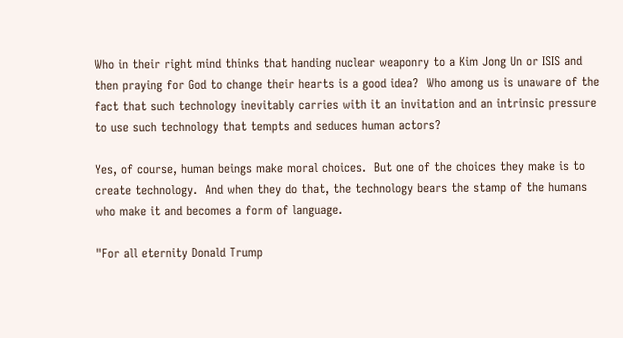Who in their right mind thinks that handing nuclear weaponry to a Kim Jong Un or ISIS and then praying for God to change their hearts is a good idea?  Who among us is unaware of the fact that such technology inevitably carries with it an invitation and an intrinsic pressure to use such technology that tempts and seduces human actors?

Yes, of course, human beings make moral choices.  But one of the choices they make is to create technology.  And when they do that, the technology bears the stamp of the humans who make it and becomes a form of language.

"For all eternity Donald Trump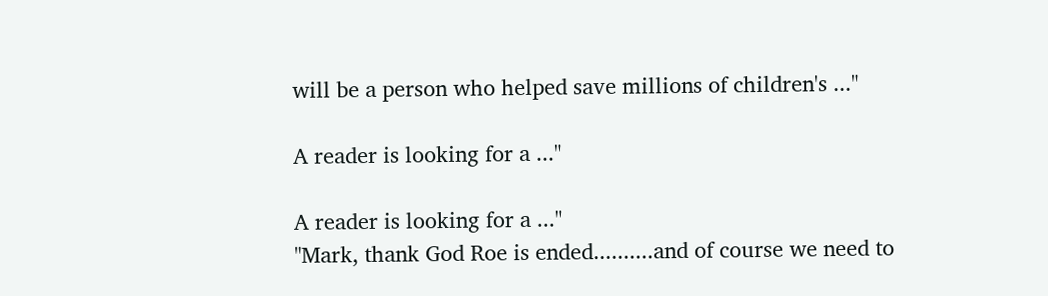will be a person who helped save millions of children's ..."

A reader is looking for a ..."

A reader is looking for a ..."
"Mark, thank God Roe is ended..........and of course we need to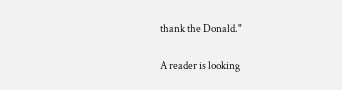thank the Donald."

A reader is looking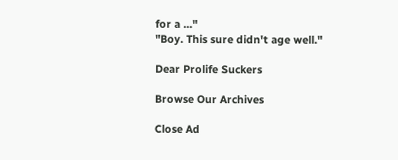for a ..."
"Boy. This sure didn't age well."

Dear Prolife Suckers

Browse Our Archives

Close Ad